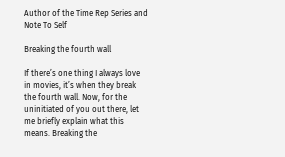Author of the Time Rep Series and Note To Self

Breaking the fourth wall

If there’s one thing I always love in movies, it’s when they break the fourth wall. Now, for the uninitiated of you out there, let me briefly explain what this means. Breaking the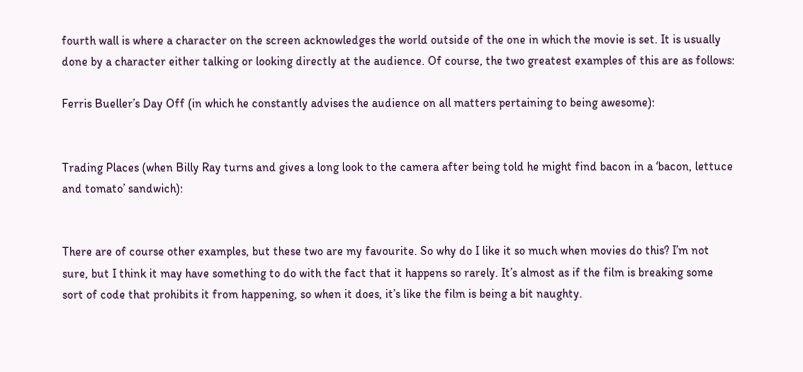fourth wall is where a character on the screen acknowledges the world outside of the one in which the movie is set. It is usually done by a character either talking or looking directly at the audience. Of course, the two greatest examples of this are as follows:

Ferris Bueller’s Day Off (in which he constantly advises the audience on all matters pertaining to being awesome):


Trading Places (when Billy Ray turns and gives a long look to the camera after being told he might find bacon in a ‘bacon, lettuce and tomato’ sandwich):


There are of course other examples, but these two are my favourite. So why do I like it so much when movies do this? I’m not sure, but I think it may have something to do with the fact that it happens so rarely. It’s almost as if the film is breaking some sort of code that prohibits it from happening, so when it does, it’s like the film is being a bit naughty.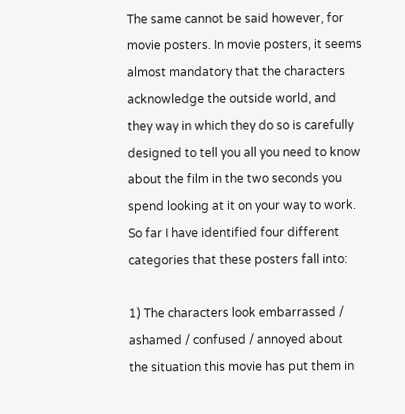The same cannot be said however, for movie posters. In movie posters, it seems almost mandatory that the characters acknowledge the outside world, and they way in which they do so is carefully designed to tell you all you need to know about the film in the two seconds you spend looking at it on your way to work. So far I have identified four different categories that these posters fall into:

1) The characters look embarrassed / ashamed / confused / annoyed about the situation this movie has put them in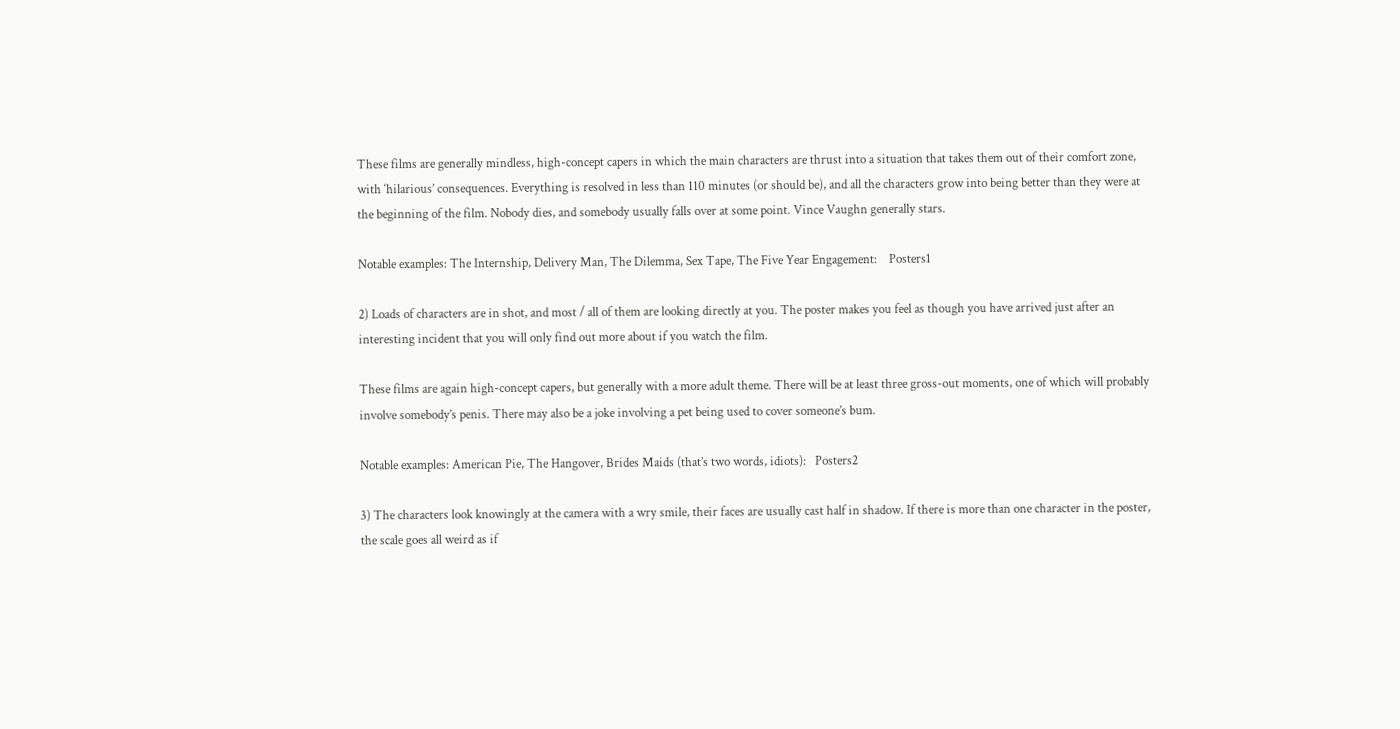These films are generally mindless, high-concept capers in which the main characters are thrust into a situation that takes them out of their comfort zone, with ‘hilarious’ consequences. Everything is resolved in less than 110 minutes (or should be), and all the characters grow into being better than they were at the beginning of the film. Nobody dies, and somebody usually falls over at some point. Vince Vaughn generally stars.

Notable examples: The Internship, Delivery Man, The Dilemma, Sex Tape, The Five Year Engagement:    Posters1

2) Loads of characters are in shot, and most / all of them are looking directly at you. The poster makes you feel as though you have arrived just after an interesting incident that you will only find out more about if you watch the film.

These films are again high-concept capers, but generally with a more adult theme. There will be at least three gross-out moments, one of which will probably involve somebody’s penis. There may also be a joke involving a pet being used to cover someone’s bum.

Notable examples: American Pie, The Hangover, Brides Maids (that’s two words, idiots):   Posters2

3) The characters look knowingly at the camera with a wry smile, their faces are usually cast half in shadow. If there is more than one character in the poster, the scale goes all weird as if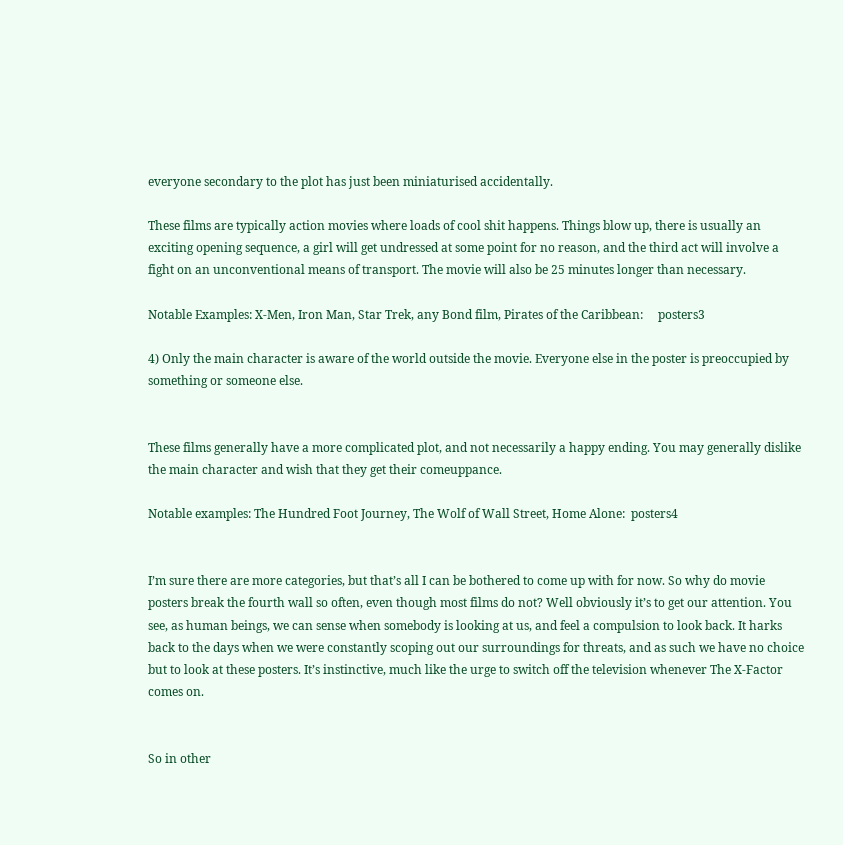everyone secondary to the plot has just been miniaturised accidentally.

These films are typically action movies where loads of cool shit happens. Things blow up, there is usually an exciting opening sequence, a girl will get undressed at some point for no reason, and the third act will involve a fight on an unconventional means of transport. The movie will also be 25 minutes longer than necessary.

Notable Examples: X-Men, Iron Man, Star Trek, any Bond film, Pirates of the Caribbean:     posters3

4) Only the main character is aware of the world outside the movie. Everyone else in the poster is preoccupied by something or someone else.


These films generally have a more complicated plot, and not necessarily a happy ending. You may generally dislike the main character and wish that they get their comeuppance.

Notable examples: The Hundred Foot Journey, The Wolf of Wall Street, Home Alone:  posters4


I’m sure there are more categories, but that’s all I can be bothered to come up with for now. So why do movie posters break the fourth wall so often, even though most films do not? Well obviously it’s to get our attention. You see, as human beings, we can sense when somebody is looking at us, and feel a compulsion to look back. It harks back to the days when we were constantly scoping out our surroundings for threats, and as such we have no choice but to look at these posters. It’s instinctive, much like the urge to switch off the television whenever The X-Factor comes on.


So in other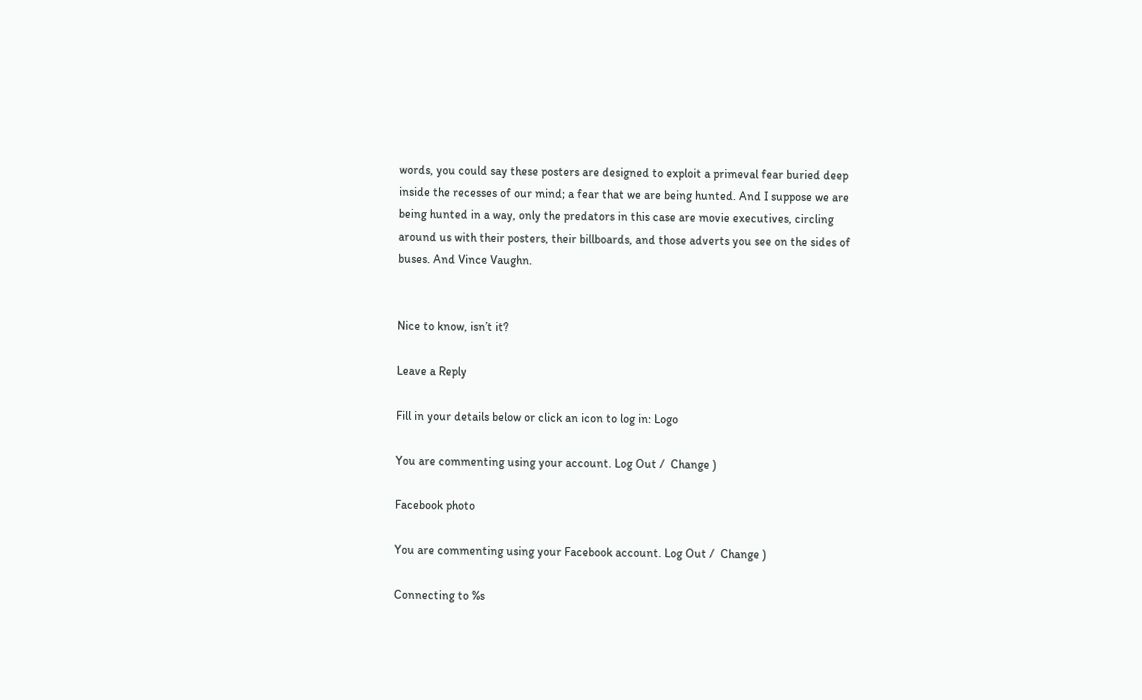words, you could say these posters are designed to exploit a primeval fear buried deep inside the recesses of our mind; a fear that we are being hunted. And I suppose we are being hunted in a way, only the predators in this case are movie executives, circling around us with their posters, their billboards, and those adverts you see on the sides of buses. And Vince Vaughn.


Nice to know, isn’t it?

Leave a Reply

Fill in your details below or click an icon to log in: Logo

You are commenting using your account. Log Out /  Change )

Facebook photo

You are commenting using your Facebook account. Log Out /  Change )

Connecting to %s